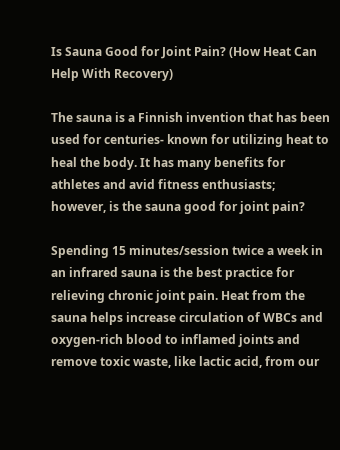Is Sauna Good for Joint Pain? (How Heat Can Help With Recovery)

The sauna is a Finnish invention that has been used for centuries- known for utilizing heat to heal the body. It has many benefits for athletes and avid fitness enthusiasts; however, is the sauna good for joint pain?

Spending 15 minutes/session twice a week in an infrared sauna is the best practice for relieving chronic joint pain. Heat from the sauna helps increase circulation of WBCs and oxygen-rich blood to inflamed joints and remove toxic waste, like lactic acid, from our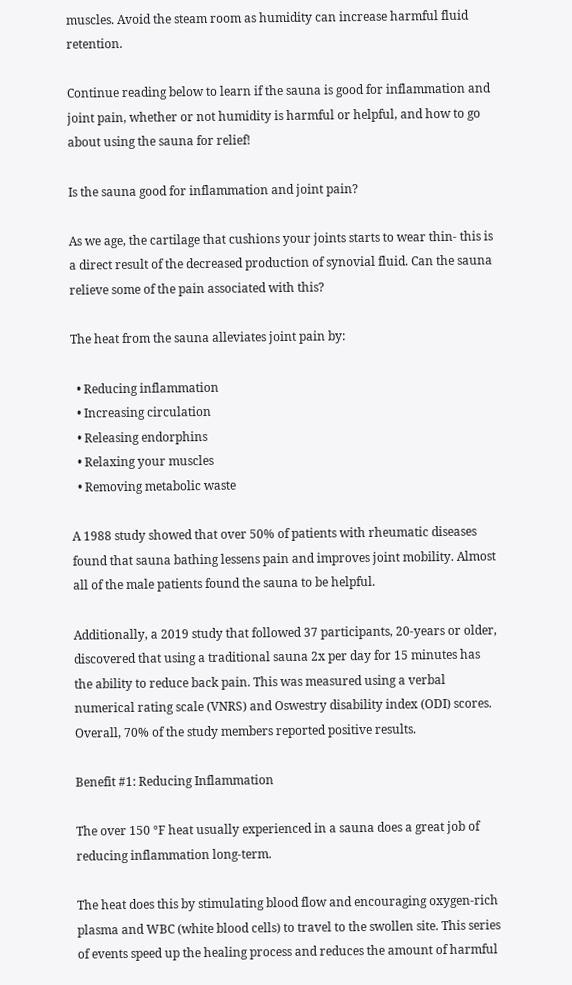muscles. Avoid the steam room as humidity can increase harmful fluid retention.

Continue reading below to learn if the sauna is good for inflammation and joint pain, whether or not humidity is harmful or helpful, and how to go about using the sauna for relief!

Is the sauna good for inflammation and joint pain?

As we age, the cartilage that cushions your joints starts to wear thin- this is a direct result of the decreased production of synovial fluid. Can the sauna relieve some of the pain associated with this?

The heat from the sauna alleviates joint pain by:

  • Reducing inflammation
  • Increasing circulation
  • Releasing endorphins
  • Relaxing your muscles
  • Removing metabolic waste

A 1988 study showed that over 50% of patients with rheumatic diseases found that sauna bathing lessens pain and improves joint mobility. Almost all of the male patients found the sauna to be helpful.

Additionally, a 2019 study that followed 37 participants, 20-years or older, discovered that using a traditional sauna 2x per day for 15 minutes has the ability to reduce back pain. This was measured using a verbal numerical rating scale (VNRS) and Oswestry disability index (ODI) scores. Overall, 70% of the study members reported positive results.

Benefit #1: Reducing Inflammation

The over 150 °F heat usually experienced in a sauna does a great job of reducing inflammation long-term.

The heat does this by stimulating blood flow and encouraging oxygen-rich plasma and WBC (white blood cells) to travel to the swollen site. This series of events speed up the healing process and reduces the amount of harmful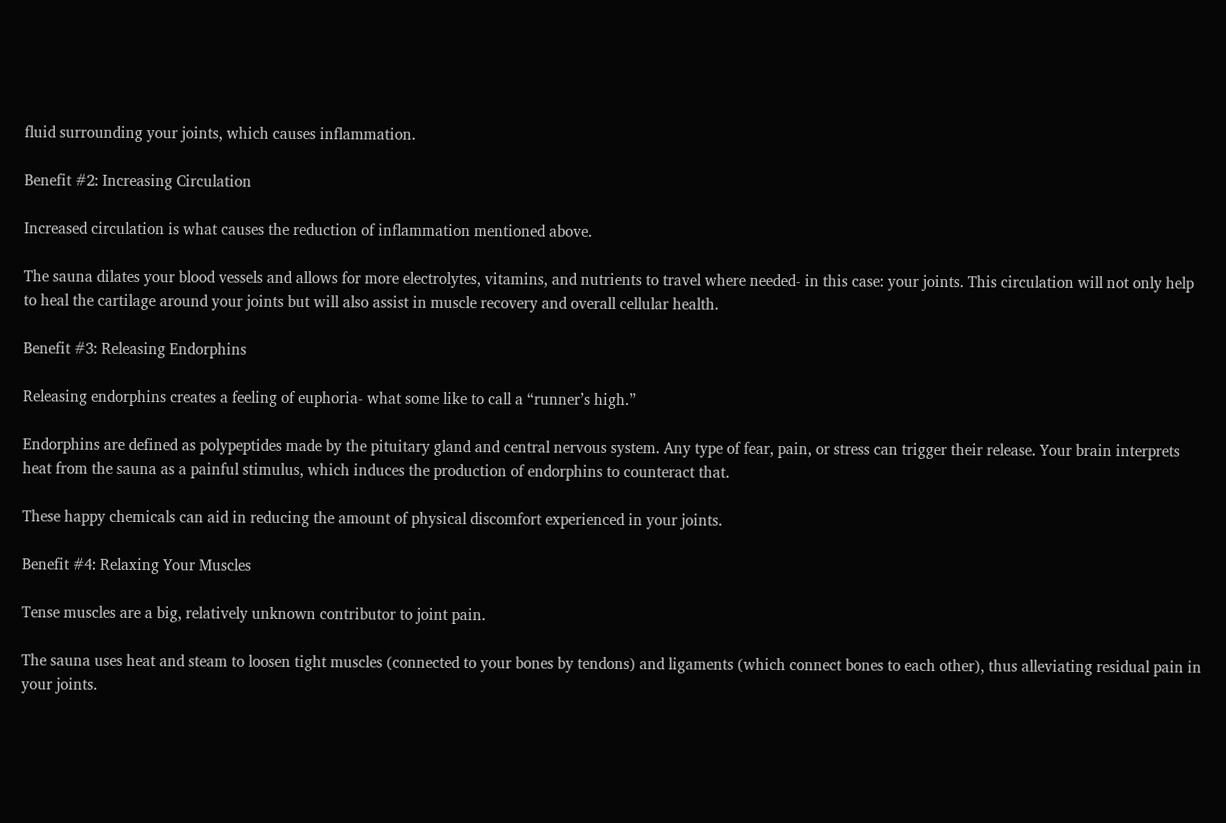fluid surrounding your joints, which causes inflammation.

Benefit #2: Increasing Circulation

Increased circulation is what causes the reduction of inflammation mentioned above.

The sauna dilates your blood vessels and allows for more electrolytes, vitamins, and nutrients to travel where needed- in this case: your joints. This circulation will not only help to heal the cartilage around your joints but will also assist in muscle recovery and overall cellular health.

Benefit #3: Releasing Endorphins

Releasing endorphins creates a feeling of euphoria- what some like to call a “runner’s high.”

Endorphins are defined as polypeptides made by the pituitary gland and central nervous system. Any type of fear, pain, or stress can trigger their release. Your brain interprets heat from the sauna as a painful stimulus, which induces the production of endorphins to counteract that.

These happy chemicals can aid in reducing the amount of physical discomfort experienced in your joints.

Benefit #4: Relaxing Your Muscles

Tense muscles are a big, relatively unknown contributor to joint pain.

The sauna uses heat and steam to loosen tight muscles (connected to your bones by tendons) and ligaments (which connect bones to each other), thus alleviating residual pain in your joints.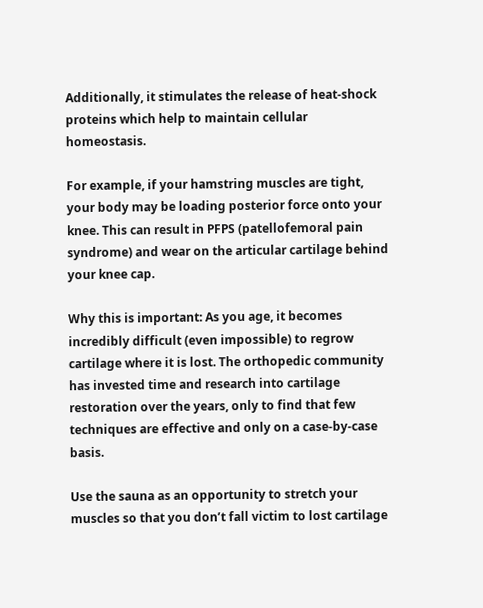Additionally, it stimulates the release of heat-shock proteins which help to maintain cellular homeostasis.

For example, if your hamstring muscles are tight, your body may be loading posterior force onto your knee. This can result in PFPS (patellofemoral pain syndrome) and wear on the articular cartilage behind your knee cap.

Why this is important: As you age, it becomes incredibly difficult (even impossible) to regrow cartilage where it is lost. The orthopedic community has invested time and research into cartilage restoration over the years, only to find that few techniques are effective and only on a case-by-case basis.

Use the sauna as an opportunity to stretch your muscles so that you don’t fall victim to lost cartilage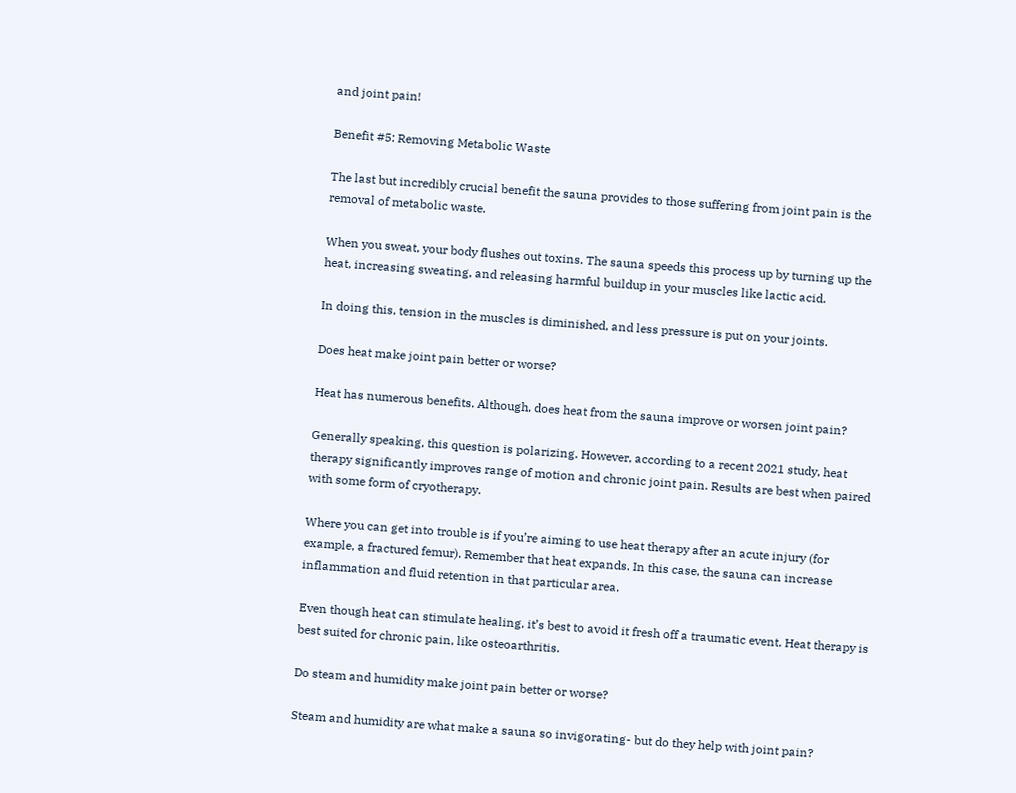and joint pain!

Benefit #5: Removing Metabolic Waste

The last but incredibly crucial benefit the sauna provides to those suffering from joint pain is the removal of metabolic waste.

When you sweat, your body flushes out toxins. The sauna speeds this process up by turning up the heat, increasing sweating, and releasing harmful buildup in your muscles like lactic acid.

In doing this, tension in the muscles is diminished, and less pressure is put on your joints.

Does heat make joint pain better or worse?

Heat has numerous benefits. Although, does heat from the sauna improve or worsen joint pain?

Generally speaking, this question is polarizing. However, according to a recent 2021 study, heat therapy significantly improves range of motion and chronic joint pain. Results are best when paired with some form of cryotherapy.

Where you can get into trouble is if you’re aiming to use heat therapy after an acute injury (for example, a fractured femur). Remember that heat expands. In this case, the sauna can increase inflammation and fluid retention in that particular area.

Even though heat can stimulate healing, it’s best to avoid it fresh off a traumatic event. Heat therapy is best suited for chronic pain, like osteoarthritis.

Do steam and humidity make joint pain better or worse?

Steam and humidity are what make a sauna so invigorating- but do they help with joint pain?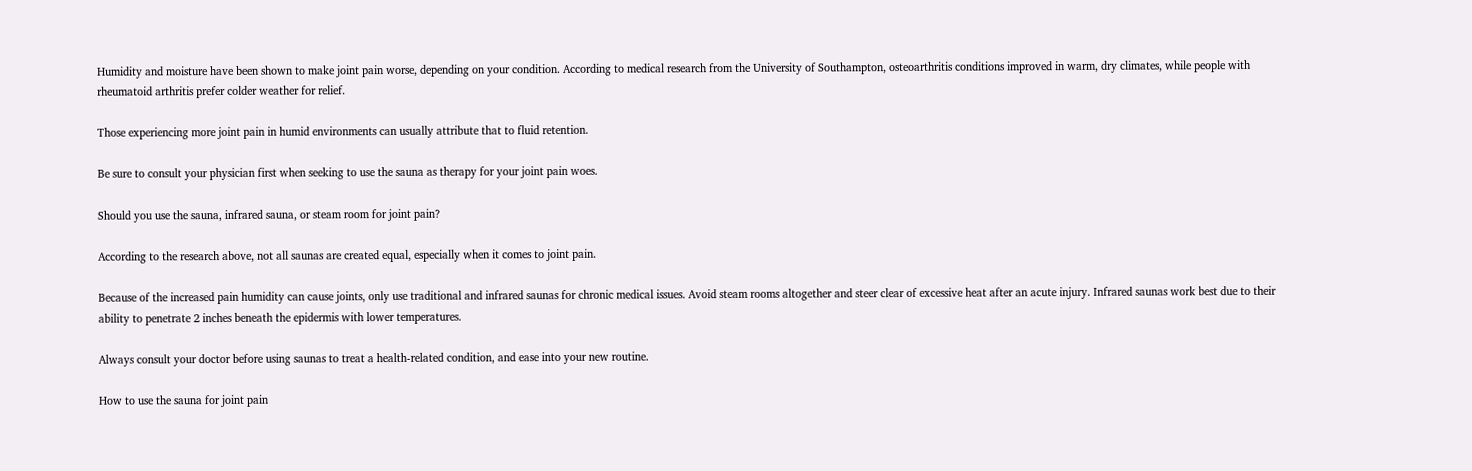Humidity and moisture have been shown to make joint pain worse, depending on your condition. According to medical research from the University of Southampton, osteoarthritis conditions improved in warm, dry climates, while people with rheumatoid arthritis prefer colder weather for relief.

Those experiencing more joint pain in humid environments can usually attribute that to fluid retention.

Be sure to consult your physician first when seeking to use the sauna as therapy for your joint pain woes.

Should you use the sauna, infrared sauna, or steam room for joint pain?

According to the research above, not all saunas are created equal, especially when it comes to joint pain.

Because of the increased pain humidity can cause joints, only use traditional and infrared saunas for chronic medical issues. Avoid steam rooms altogether and steer clear of excessive heat after an acute injury. Infrared saunas work best due to their ability to penetrate 2 inches beneath the epidermis with lower temperatures.

Always consult your doctor before using saunas to treat a health-related condition, and ease into your new routine.

How to use the sauna for joint pain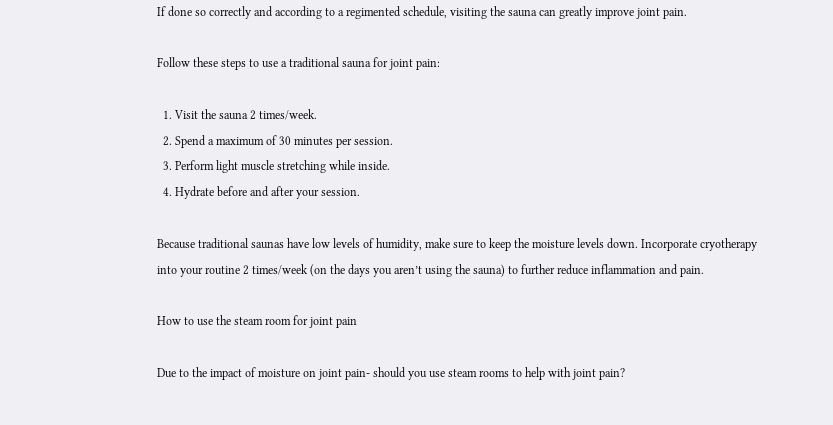If done so correctly and according to a regimented schedule, visiting the sauna can greatly improve joint pain.

Follow these steps to use a traditional sauna for joint pain:

  1. Visit the sauna 2 times/week.
  2. Spend a maximum of 30 minutes per session.
  3. Perform light muscle stretching while inside.
  4. Hydrate before and after your session.

Because traditional saunas have low levels of humidity, make sure to keep the moisture levels down. Incorporate cryotherapy into your routine 2 times/week (on the days you aren’t using the sauna) to further reduce inflammation and pain.

How to use the steam room for joint pain

Due to the impact of moisture on joint pain- should you use steam rooms to help with joint pain?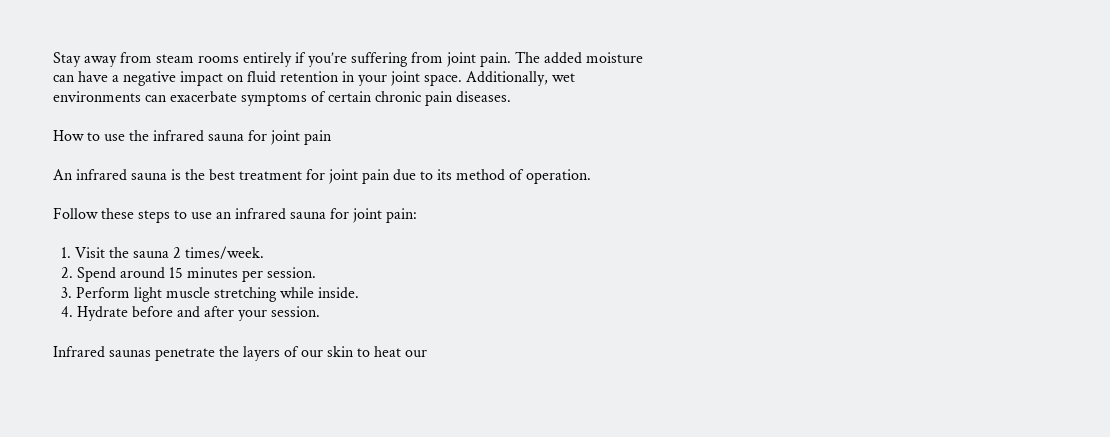Stay away from steam rooms entirely if you’re suffering from joint pain. The added moisture can have a negative impact on fluid retention in your joint space. Additionally, wet environments can exacerbate symptoms of certain chronic pain diseases.

How to use the infrared sauna for joint pain

An infrared sauna is the best treatment for joint pain due to its method of operation.

Follow these steps to use an infrared sauna for joint pain:

  1. Visit the sauna 2 times/week.
  2. Spend around 15 minutes per session.
  3. Perform light muscle stretching while inside.
  4. Hydrate before and after your session.

Infrared saunas penetrate the layers of our skin to heat our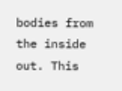bodies from the inside out. This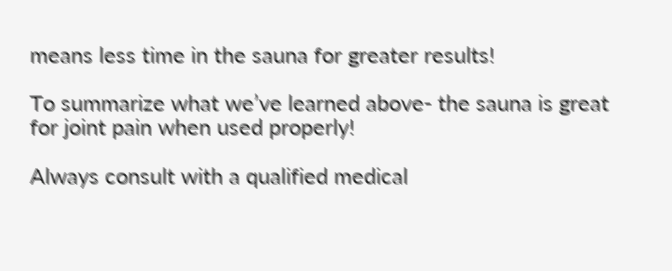means less time in the sauna for greater results!

To summarize what we’ve learned above- the sauna is great for joint pain when used properly!

Always consult with a qualified medical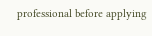professional before applying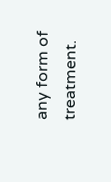any form of treatment.